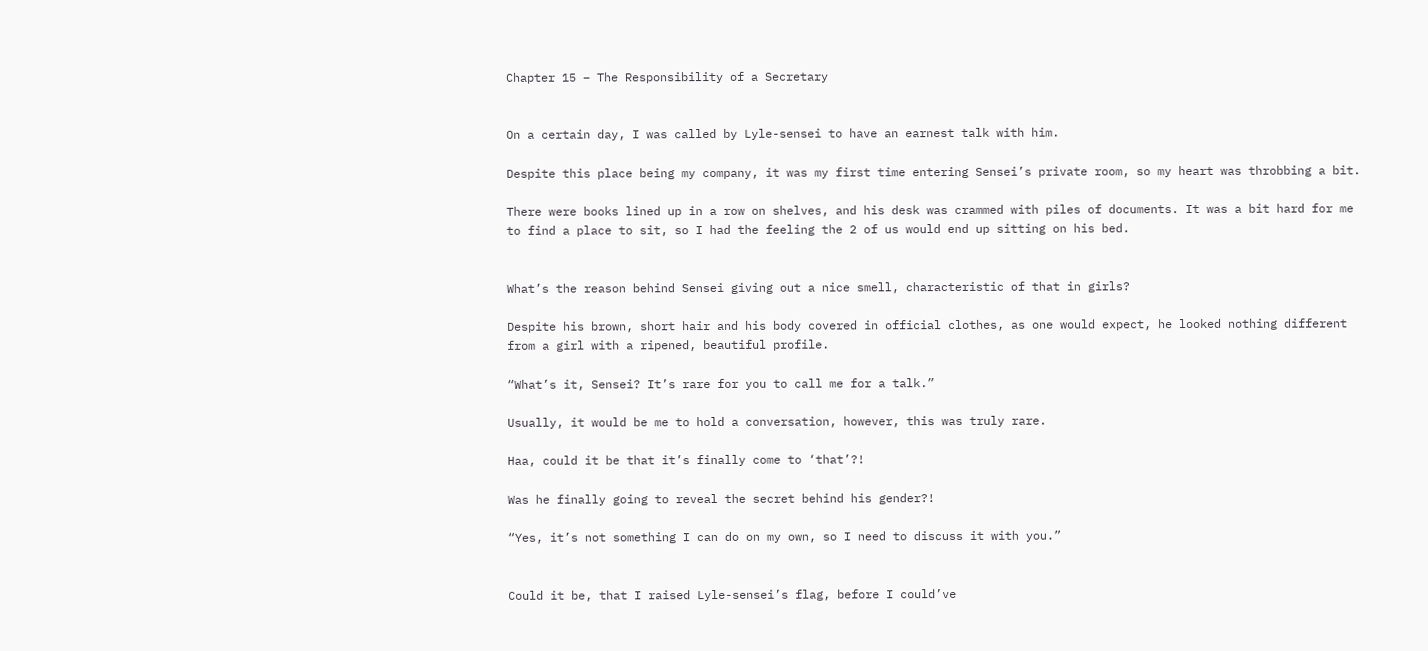Chapter 15 – The Responsibility of a Secretary


On a certain day, I was called by Lyle-sensei to have an earnest talk with him.

Despite this place being my company, it was my first time entering Sensei’s private room, so my heart was throbbing a bit.

There were books lined up in a row on shelves, and his desk was crammed with piles of documents. It was a bit hard for me to find a place to sit, so I had the feeling the 2 of us would end up sitting on his bed.


What’s the reason behind Sensei giving out a nice smell, characteristic of that in girls?

Despite his brown, short hair and his body covered in official clothes, as one would expect, he looked nothing different from a girl with a ripened, beautiful profile.

“What’s it, Sensei? It’s rare for you to call me for a talk.”

Usually, it would be me to hold a conversation, however, this was truly rare.

Haa, could it be that it’s finally come to ‘that’?!

Was he finally going to reveal the secret behind his gender?!

“Yes, it’s not something I can do on my own, so I need to discuss it with you.”


Could it be, that I raised Lyle-sensei’s flag, before I could’ve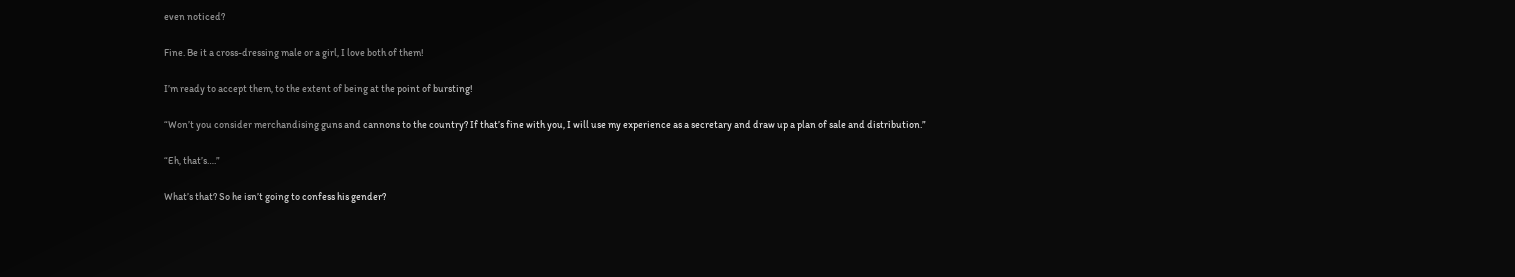even noticed?

Fine. Be it a cross-dressing male or a girl, I love both of them!

I’m ready to accept them, to the extent of being at the point of bursting!

“Won’t you consider merchandising guns and cannons to the country? If that’s fine with you, I will use my experience as a secretary and draw up a plan of sale and distribution.”

“Eh, that’s….”

What’s that? So he isn’t going to confess his gender?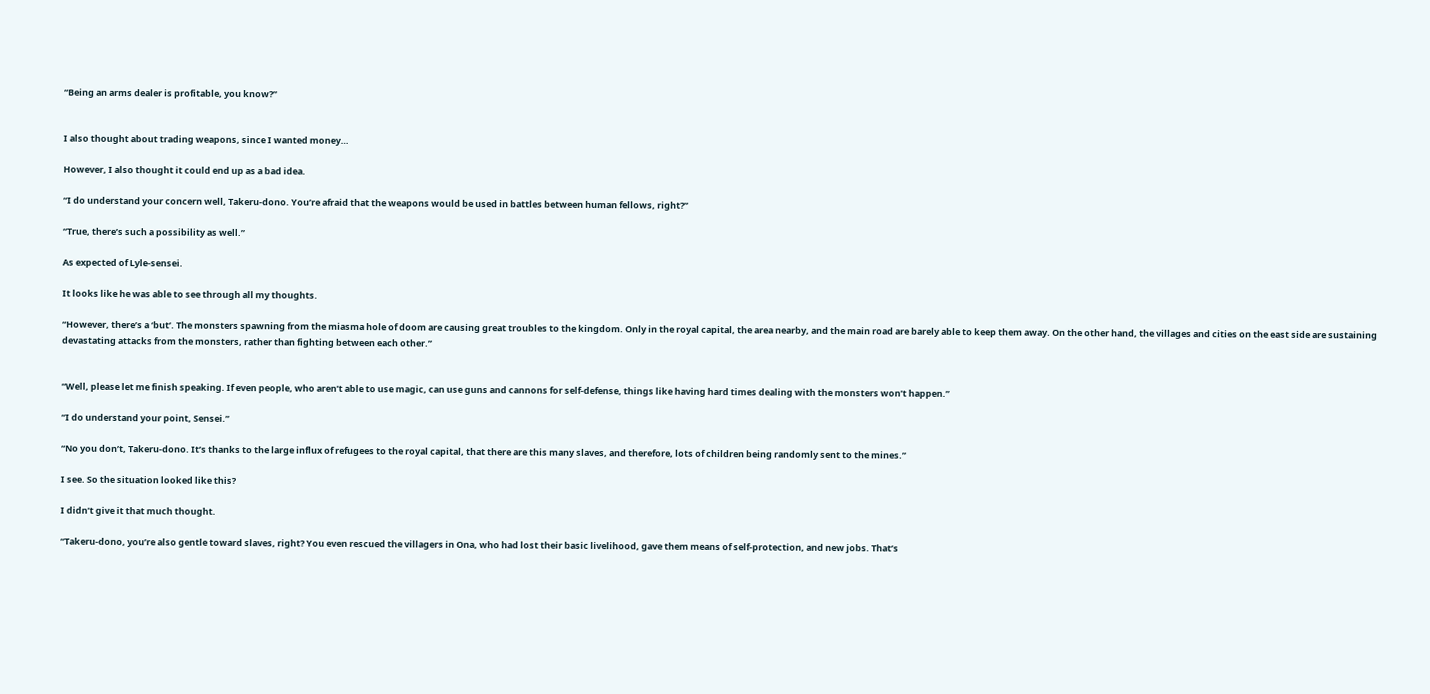“Being an arms dealer is profitable, you know?”


I also thought about trading weapons, since I wanted money…

However, I also thought it could end up as a bad idea.

“I do understand your concern well, Takeru-dono. You’re afraid that the weapons would be used in battles between human fellows, right?”

“True, there’s such a possibility as well.”

As expected of Lyle-sensei.

It looks like he was able to see through all my thoughts.

“However, there’s a ‘but’. The monsters spawning from the miasma hole of doom are causing great troubles to the kingdom. Only in the royal capital, the area nearby, and the main road are barely able to keep them away. On the other hand, the villages and cities on the east side are sustaining devastating attacks from the monsters, rather than fighting between each other.”


“Well, please let me finish speaking. If even people, who aren’t able to use magic, can use guns and cannons for self-defense, things like having hard times dealing with the monsters won’t happen.”

“I do understand your point, Sensei.”

“No you don’t, Takeru-dono. It’s thanks to the large influx of refugees to the royal capital, that there are this many slaves, and therefore, lots of children being randomly sent to the mines.”

I see. So the situation looked like this?

I didn’t give it that much thought.

“Takeru-dono, you’re also gentle toward slaves, right? You even rescued the villagers in Ona, who had lost their basic livelihood, gave them means of self-protection, and new jobs. That’s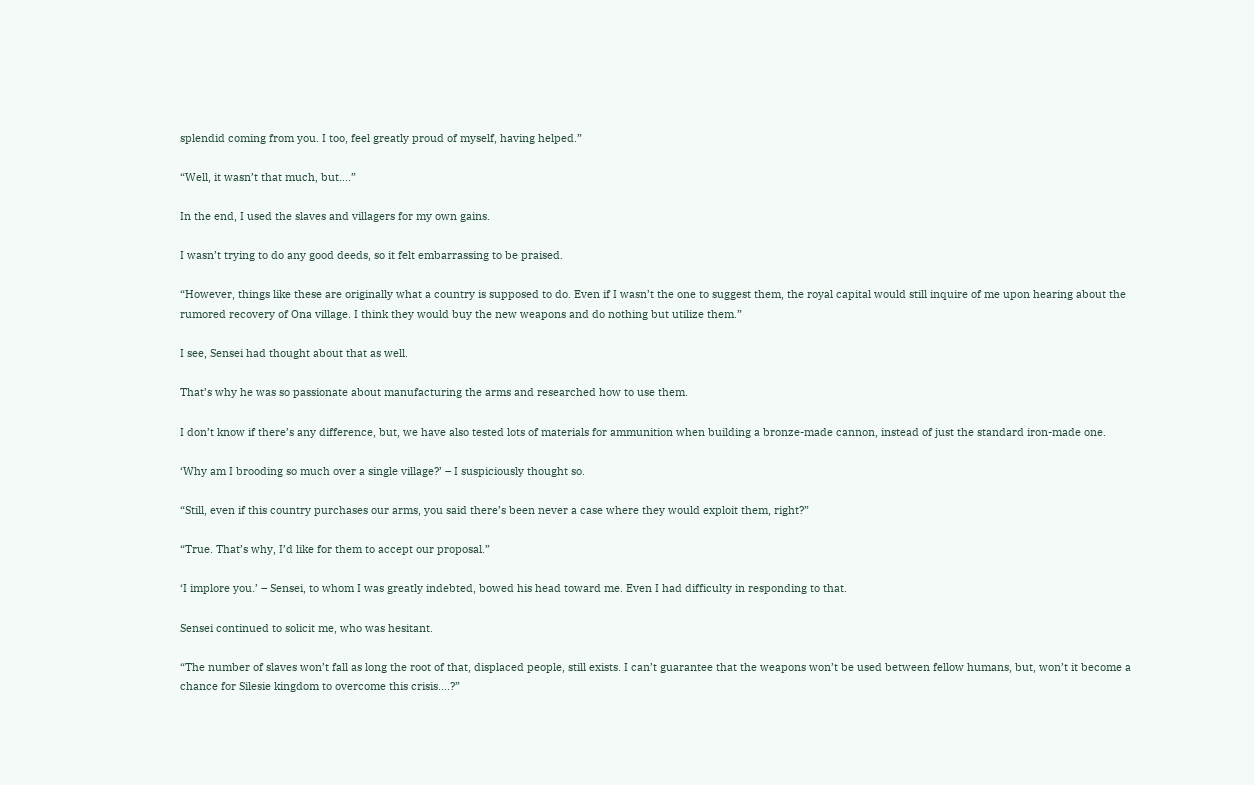splendid coming from you. I too, feel greatly proud of myself, having helped.”

“Well, it wasn’t that much, but….”

In the end, I used the slaves and villagers for my own gains.

I wasn’t trying to do any good deeds, so it felt embarrassing to be praised.

“However, things like these are originally what a country is supposed to do. Even if I wasn’t the one to suggest them, the royal capital would still inquire of me upon hearing about the rumored recovery of Ona village. I think they would buy the new weapons and do nothing but utilize them.”

I see, Sensei had thought about that as well.

That’s why he was so passionate about manufacturing the arms and researched how to use them.

I don’t know if there’s any difference, but, we have also tested lots of materials for ammunition when building a bronze-made cannon, instead of just the standard iron-made one.

‘Why am I brooding so much over a single village?’ – I suspiciously thought so.

“Still, even if this country purchases our arms, you said there’s been never a case where they would exploit them, right?”

“True. That’s why, I’d like for them to accept our proposal.”

‘I implore you.’ – Sensei, to whom I was greatly indebted, bowed his head toward me. Even I had difficulty in responding to that.

Sensei continued to solicit me, who was hesitant.

“The number of slaves won’t fall as long the root of that, displaced people, still exists. I can’t guarantee that the weapons won’t be used between fellow humans, but, won’t it become a chance for Silesie kingdom to overcome this crisis….?”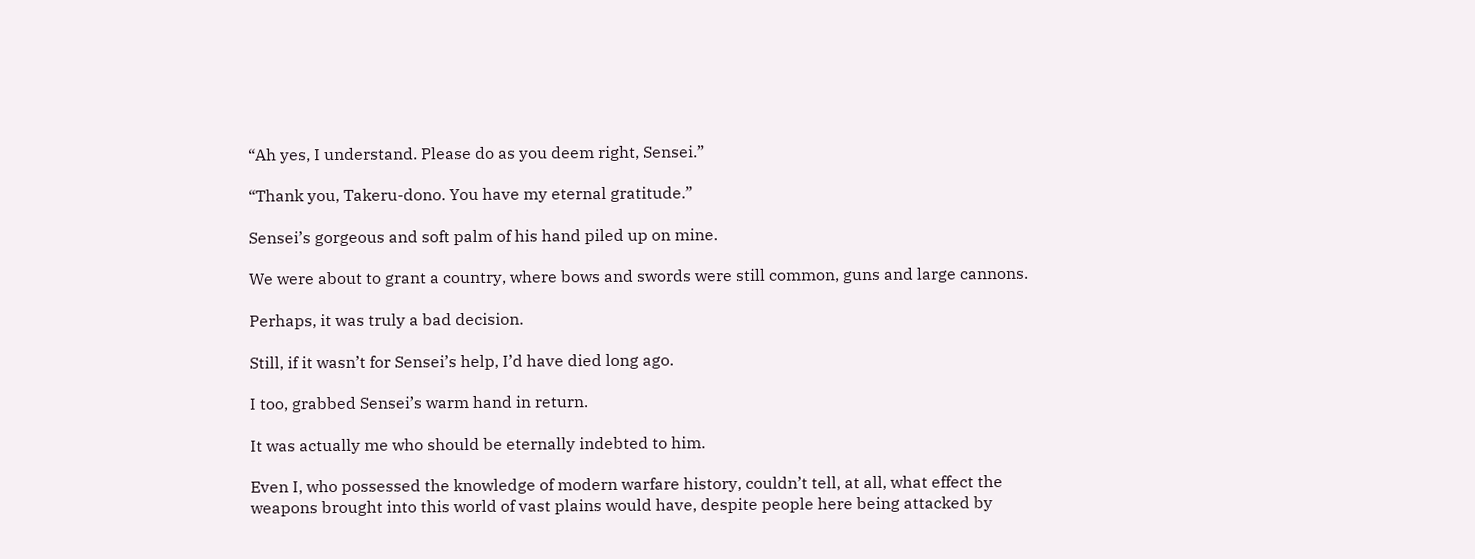“Ah yes, I understand. Please do as you deem right, Sensei.”

“Thank you, Takeru-dono. You have my eternal gratitude.”

Sensei’s gorgeous and soft palm of his hand piled up on mine.

We were about to grant a country, where bows and swords were still common, guns and large cannons.

Perhaps, it was truly a bad decision.

Still, if it wasn’t for Sensei’s help, I’d have died long ago.

I too, grabbed Sensei’s warm hand in return.

It was actually me who should be eternally indebted to him.

Even I, who possessed the knowledge of modern warfare history, couldn’t tell, at all, what effect the weapons brought into this world of vast plains would have, despite people here being attacked by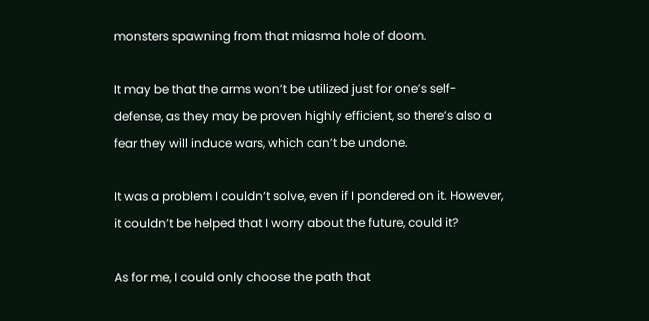monsters spawning from that miasma hole of doom.

It may be that the arms won’t be utilized just for one’s self-defense, as they may be proven highly efficient, so there’s also a fear they will induce wars, which can’t be undone.

It was a problem I couldn’t solve, even if I pondered on it. However, it couldn’t be helped that I worry about the future, could it?

As for me, I could only choose the path that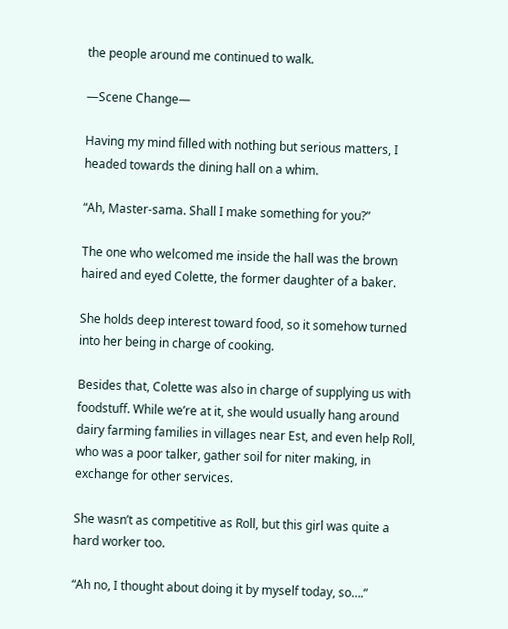the people around me continued to walk.

—Scene Change—

Having my mind filled with nothing but serious matters, I headed towards the dining hall on a whim.

“Ah, Master-sama. Shall I make something for you?”

The one who welcomed me inside the hall was the brown haired and eyed Colette, the former daughter of a baker.

She holds deep interest toward food, so it somehow turned into her being in charge of cooking.

Besides that, Colette was also in charge of supplying us with foodstuff. While we’re at it, she would usually hang around dairy farming families in villages near Est, and even help Roll, who was a poor talker, gather soil for niter making, in exchange for other services.

She wasn’t as competitive as Roll, but this girl was quite a hard worker too.

“Ah no, I thought about doing it by myself today, so….”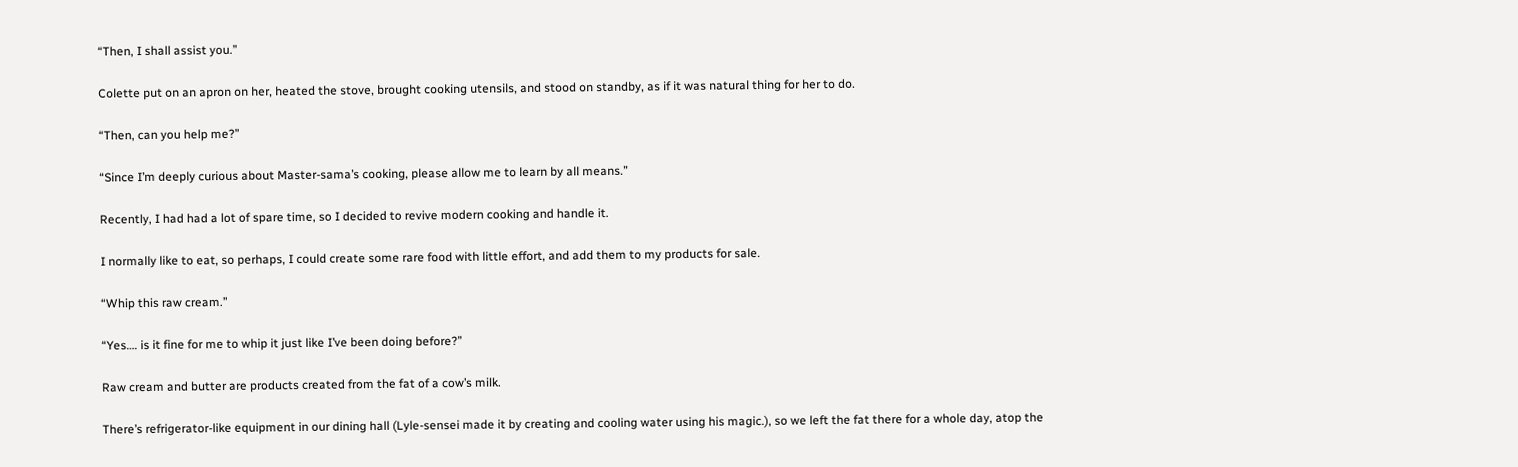“Then, I shall assist you.”

Colette put on an apron on her, heated the stove, brought cooking utensils, and stood on standby, as if it was natural thing for her to do.

“Then, can you help me?”

“Since I’m deeply curious about Master-sama’s cooking, please allow me to learn by all means.”

Recently, I had had a lot of spare time, so I decided to revive modern cooking and handle it.

I normally like to eat, so perhaps, I could create some rare food with little effort, and add them to my products for sale.

“Whip this raw cream.”

“Yes…. is it fine for me to whip it just like I’ve been doing before?”

Raw cream and butter are products created from the fat of a cow’s milk.

There’s refrigerator-like equipment in our dining hall (Lyle-sensei made it by creating and cooling water using his magic.), so we left the fat there for a whole day, atop the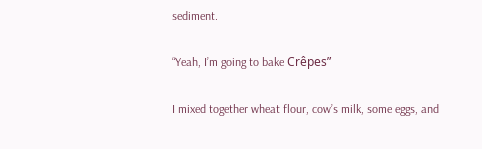sediment.

“Yeah, I’m going to bake Crêpes”

I mixed together wheat flour, cow’s milk, some eggs, and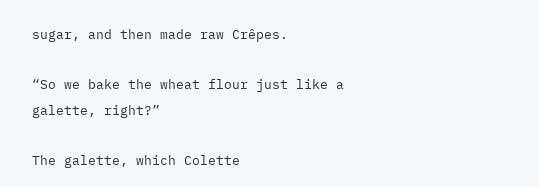sugar, and then made raw Crêpes.

“So we bake the wheat flour just like a galette, right?”

The galette, which Colette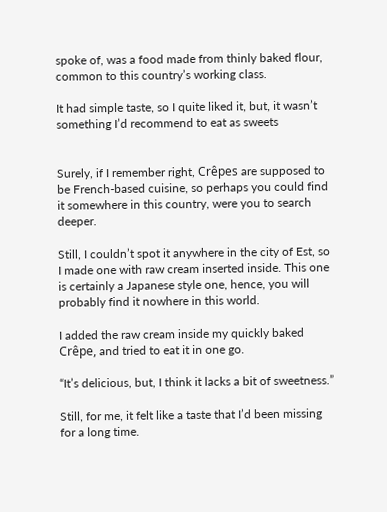spoke of, was a food made from thinly baked flour, common to this country’s working class.

It had simple taste, so I quite liked it, but, it wasn’t something I’d recommend to eat as sweets


Surely, if I remember right, Crêpes are supposed to be French-based cuisine, so perhaps you could find it somewhere in this country, were you to search deeper.

Still, I couldn’t spot it anywhere in the city of Est, so I made one with raw cream inserted inside. This one is certainly a Japanese style one, hence, you will probably find it nowhere in this world.

I added the raw cream inside my quickly baked Crêpe, and tried to eat it in one go.

“It’s delicious, but, I think it lacks a bit of sweetness.”

Still, for me, it felt like a taste that I’d been missing for a long time.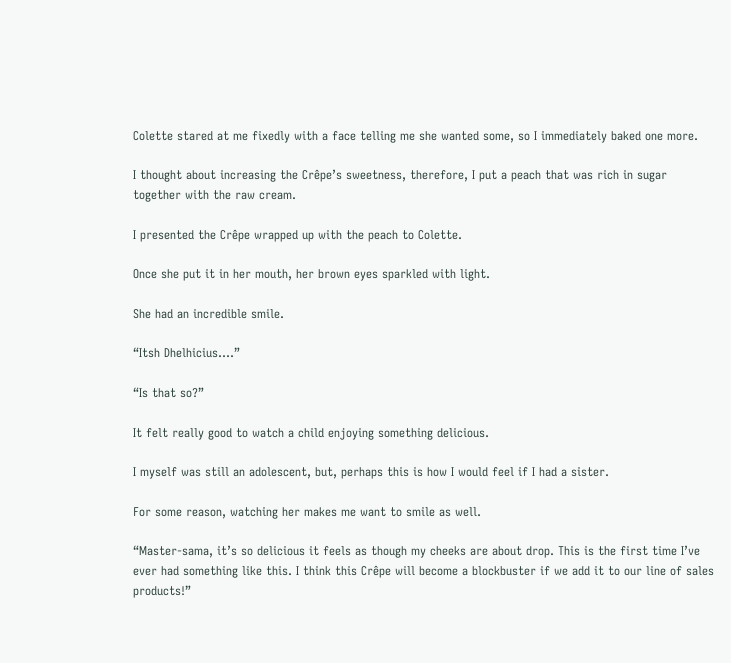Colette stared at me fixedly with a face telling me she wanted some, so I immediately baked one more.

I thought about increasing the Crêpe’s sweetness, therefore, I put a peach that was rich in sugar together with the raw cream.

I presented the Crêpe wrapped up with the peach to Colette.

Once she put it in her mouth, her brown eyes sparkled with light.

She had an incredible smile.

“Itsh Dhelhicius….”

“Is that so?”

It felt really good to watch a child enjoying something delicious.

I myself was still an adolescent, but, perhaps this is how I would feel if I had a sister.

For some reason, watching her makes me want to smile as well.

“Master-sama, it’s so delicious it feels as though my cheeks are about drop. This is the first time I’ve ever had something like this. I think this Crêpe will become a blockbuster if we add it to our line of sales products!”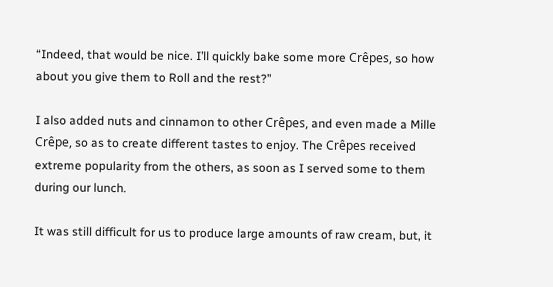“Indeed, that would be nice. I’ll quickly bake some more Crêpes, so how about you give them to Roll and the rest?”

I also added nuts and cinnamon to other Crêpes, and even made a Mille Crêpe, so as to create different tastes to enjoy. The Crêpes received extreme popularity from the others, as soon as I served some to them during our lunch.

It was still difficult for us to produce large amounts of raw cream, but, it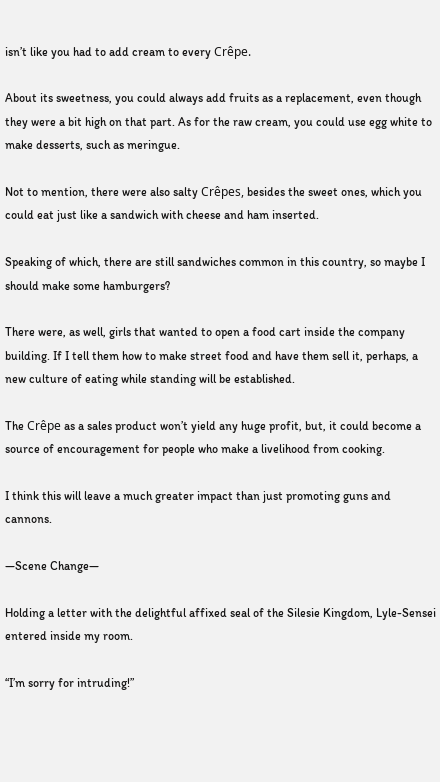isn’t like you had to add cream to every Crêpe.

About its sweetness, you could always add fruits as a replacement, even though they were a bit high on that part. As for the raw cream, you could use egg white to make desserts, such as meringue.

Not to mention, there were also salty Crêpes, besides the sweet ones, which you could eat just like a sandwich with cheese and ham inserted.

Speaking of which, there are still sandwiches common in this country, so maybe I should make some hamburgers?

There were, as well, girls that wanted to open a food cart inside the company building. If I tell them how to make street food and have them sell it, perhaps, a new culture of eating while standing will be established.

The Crêpe as a sales product won’t yield any huge profit, but, it could become a source of encouragement for people who make a livelihood from cooking.

I think this will leave a much greater impact than just promoting guns and cannons.

—Scene Change—

Holding a letter with the delightful affixed seal of the Silesie Kingdom, Lyle-Sensei entered inside my room.

“I’m sorry for intruding!”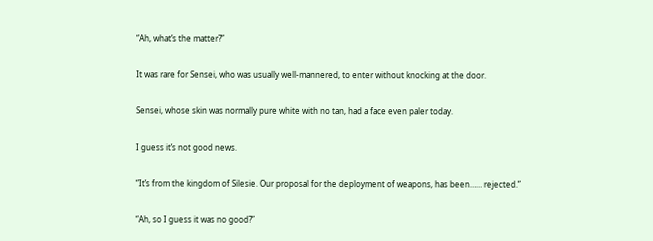“Ah, what’s the matter?”

It was rare for Sensei, who was usually well-mannered, to enter without knocking at the door.

Sensei, whose skin was normally pure white with no tan, had a face even paler today.

I guess it’s not good news.

“It’s from the kingdom of Silesie. Our proposal for the deployment of weapons, has been…… rejected.”

“Ah, so I guess it was no good?”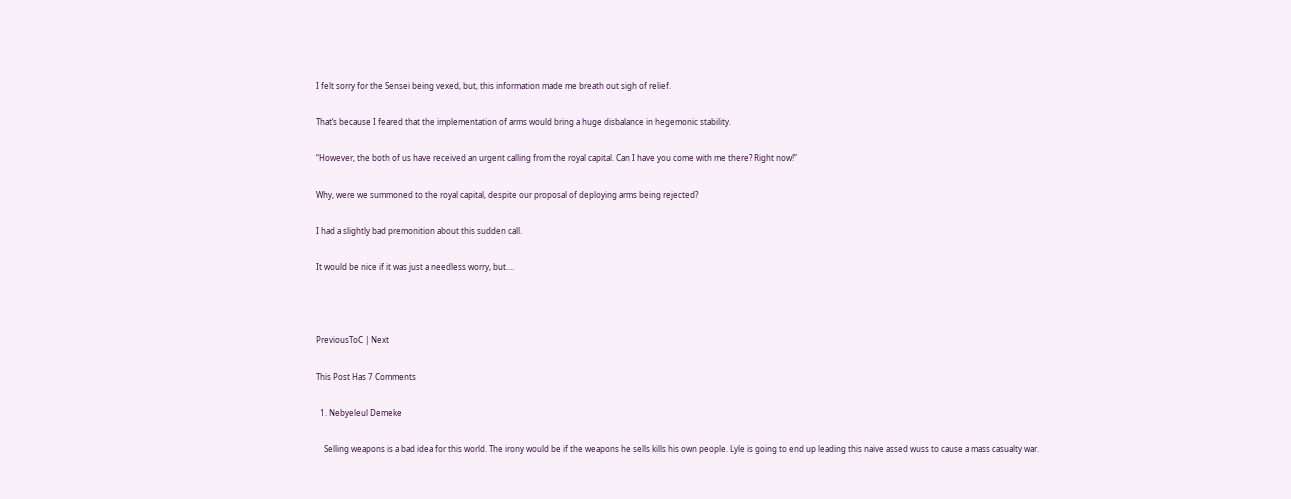I felt sorry for the Sensei being vexed, but, this information made me breath out sigh of relief.

That’s because I feared that the implementation of arms would bring a huge disbalance in hegemonic stability.

“However, the both of us have received an urgent calling from the royal capital. Can I have you come with me there? Right now!”

Why, were we summoned to the royal capital, despite our proposal of deploying arms being rejected?

I had a slightly bad premonition about this sudden call.

It would be nice if it was just a needless worry, but….



PreviousToC | Next

This Post Has 7 Comments

  1. Nebyeleul Demeke

    Selling weapons is a bad idea for this world. The irony would be if the weapons he sells kills his own people. Lyle is going to end up leading this naive assed wuss to cause a mass casualty war.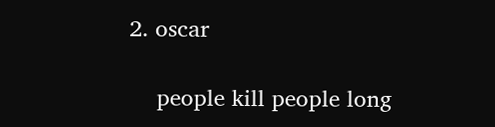2. oscar

    people kill people long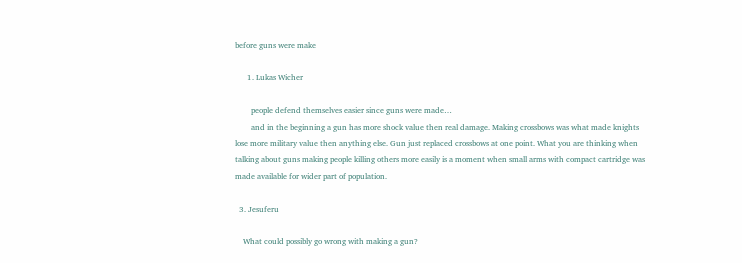before guns were make

      1. Lukas Wicher

        people defend themselves easier since guns were made…
        and in the beginning a gun has more shock value then real damage. Making crossbows was what made knights lose more military value then anything else. Gun just replaced crossbows at one point. What you are thinking when talking about guns making people killing others more easily is a moment when small arms with compact cartridge was made available for wider part of population.

  3. Jesuferu

    What could possibly go wrong with making a gun?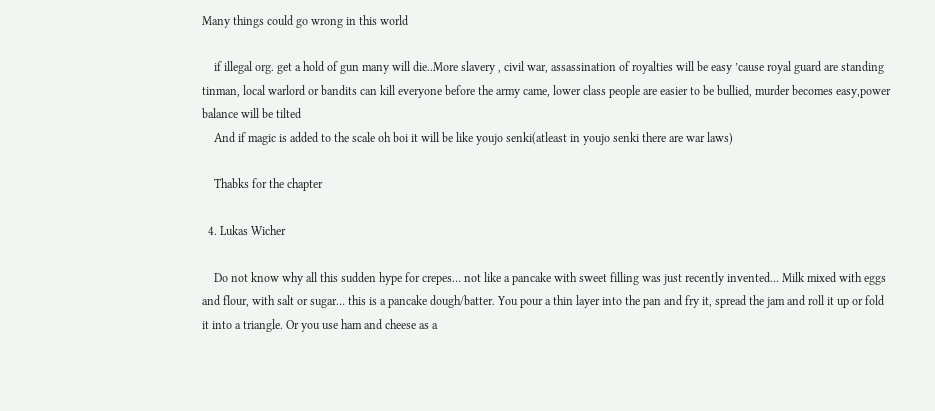Many things could go wrong in this world

    if illegal org. get a hold of gun many will die..More slavery , civil war, assassination of royalties will be easy ’cause royal guard are standing tinman, local warlord or bandits can kill everyone before the army came, lower class people are easier to be bullied, murder becomes easy,power balance will be tilted
    And if magic is added to the scale oh boi it will be like youjo senki(atleast in youjo senki there are war laws)

    Thabks for the chapter

  4. Lukas Wicher

    Do not know why all this sudden hype for crepes… not like a pancake with sweet filling was just recently invented… Milk mixed with eggs and flour, with salt or sugar… this is a pancake dough/batter. You pour a thin layer into the pan and fry it, spread the jam and roll it up or fold it into a triangle. Or you use ham and cheese as a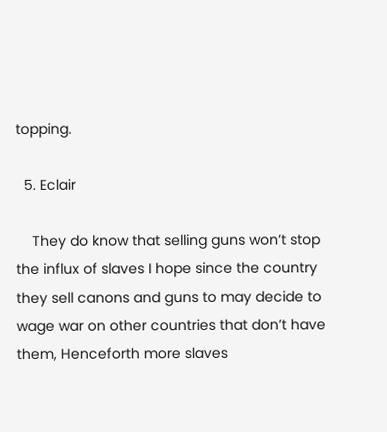topping.

  5. Eclair

    They do know that selling guns won’t stop the influx of slaves I hope since the country they sell canons and guns to may decide to wage war on other countries that don’t have them, Henceforth more slaves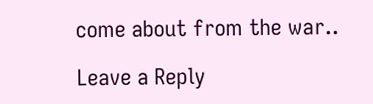come about from the war..

Leave a Reply